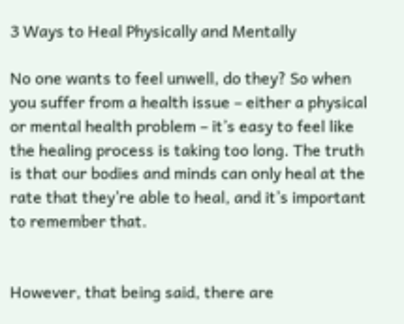3 Ways to Heal Physically and Mentally

No one wants to feel unwell, do they? So when you suffer from a health issue – either a physical or mental health problem – it’s easy to feel like the healing process is taking too long. The truth is that our bodies and minds can only heal at the rate that they’re able to heal, and it’s important to remember that.


However, that being said, there are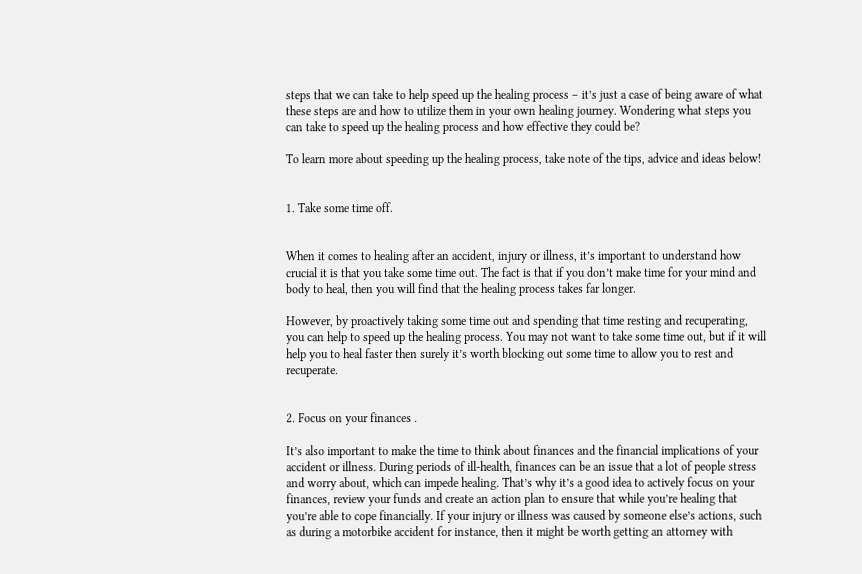steps that we can take to help speed up the healing process – it’s just a case of being aware of what these steps are and how to utilize them in your own healing journey. Wondering what steps you can take to speed up the healing process and how effective they could be?

To learn more about speeding up the healing process, take note of the tips, advice and ideas below!


1. Take some time off.


When it comes to healing after an accident, injury or illness, it’s important to understand how crucial it is that you take some time out. The fact is that if you don’t make time for your mind and body to heal, then you will find that the healing process takes far longer.

However, by proactively taking some time out and spending that time resting and recuperating, you can help to speed up the healing process. You may not want to take some time out, but if it will help you to heal faster then surely it’s worth blocking out some time to allow you to rest and recuperate.


2. Focus on your finances .

It’s also important to make the time to think about finances and the financial implications of your accident or illness. During periods of ill-health, finances can be an issue that a lot of people stress and worry about, which can impede healing. That’s why it’s a good idea to actively focus on your finances, review your funds and create an action plan to ensure that while you’re healing that you’re able to cope financially. If your injury or illness was caused by someone else’s actions, such as during a motorbike accident for instance, then it might be worth getting an attorney with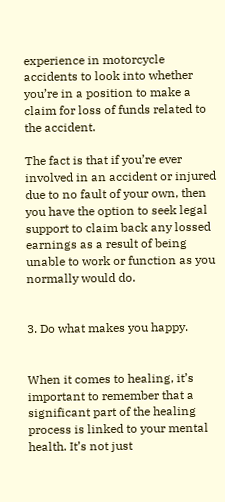experience in motorcycle accidents to look into whether you’re in a position to make a claim for loss of funds related to the accident.

The fact is that if you’re ever involved in an accident or injured due to no fault of your own, then you have the option to seek legal support to claim back any lossed earnings as a result of being unable to work or function as you normally would do.


3. Do what makes you happy.


When it comes to healing, it’s important to remember that a significant part of the healing process is linked to your mental health. It’s not just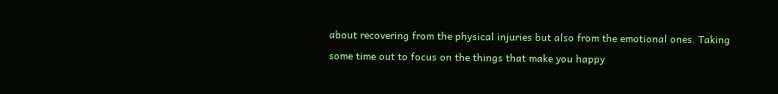about recovering from the physical injuries but also from the emotional ones. Taking some time out to focus on the things that make you happy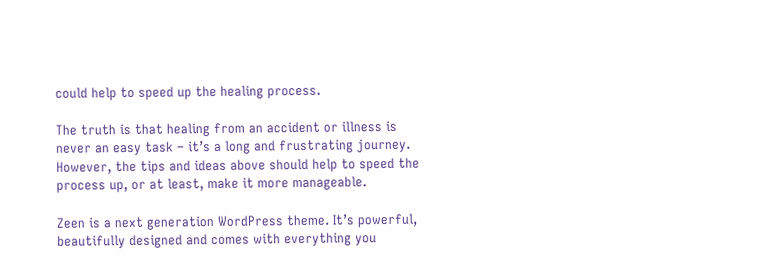could help to speed up the healing process.

The truth is that healing from an accident or illness is never an easy task – it’s a long and frustrating journey. However, the tips and ideas above should help to speed the process up, or at least, make it more manageable.

Zeen is a next generation WordPress theme. It’s powerful, beautifully designed and comes with everything you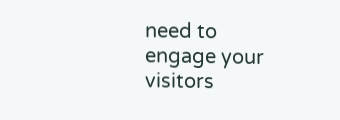need to engage your visitors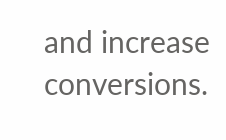and increase conversions.